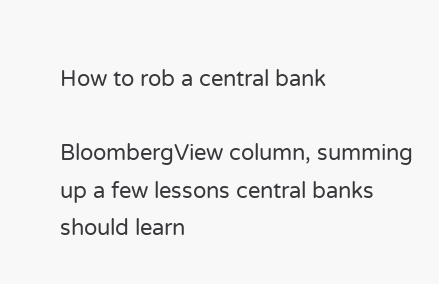How to rob a central bank

BloombergView column, summing up a few lessons central banks should learn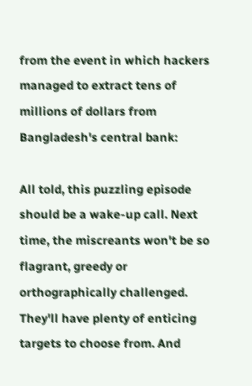from the event in which hackers managed to extract tens of millions of dollars from Bangladesh's central bank:

All told, this puzzling episode should be a wake-up call. Next time, the miscreants won't be so flagrant, greedy or orthographically challenged. They'll have plenty of enticing targets to choose from. And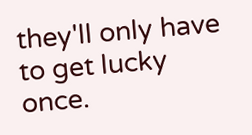they'll only have to get lucky once.